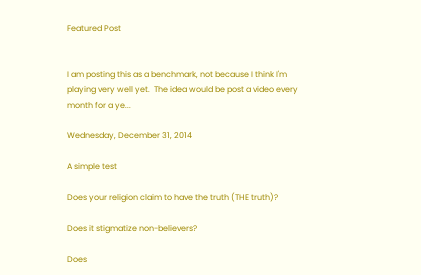Featured Post


I am posting this as a benchmark, not because I think I'm playing very well yet.  The idea would be post a video every month for a ye...

Wednesday, December 31, 2014

A simple test

Does your religion claim to have the truth (THE truth)?

Does it stigmatize non-believers?

Does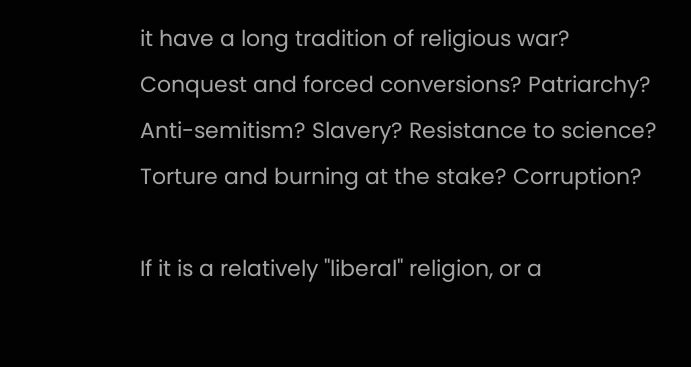it have a long tradition of religious war? Conquest and forced conversions? Patriarchy? Anti-semitism? Slavery? Resistance to science? Torture and burning at the stake? Corruption?

If it is a relatively "liberal" religion, or a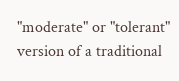"moderate" or "tolerant" version of a traditional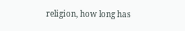religion, how long has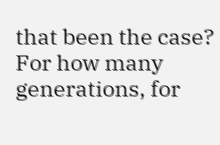that been the case? For how many generations, for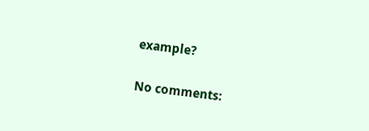example?

No comments: